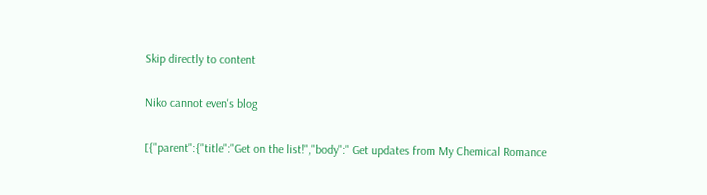Skip directly to content

Niko cannot even's blog

[{"parent":{"title":"Get on the list!","body":" Get updates from My Chemical Romance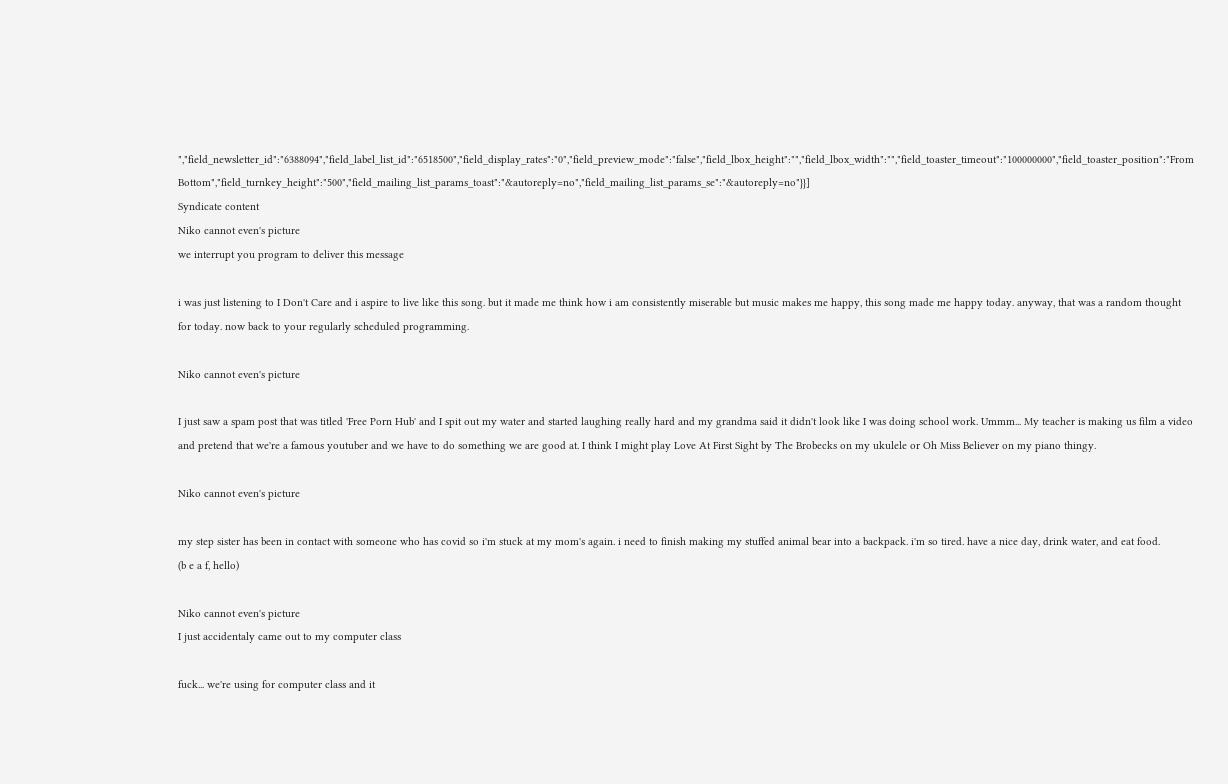","field_newsletter_id":"6388094","field_label_list_id":"6518500","field_display_rates":"0","field_preview_mode":"false","field_lbox_height":"","field_lbox_width":"","field_toaster_timeout":"100000000","field_toaster_position":"From Bottom","field_turnkey_height":"500","field_mailing_list_params_toast":"&autoreply=no","field_mailing_list_params_se":"&autoreply=no"}}]
Syndicate content
Niko cannot even's picture
we interrupt you program to deliver this message

i was just listening to I Don't Care and i aspire to live like this song. but it made me think how i am consistently miserable but music makes me happy, this song made me happy today. anyway, that was a random thought for today. now back to your regularly scheduled programming.

Niko cannot even's picture

I just saw a spam post that was titled 'Free Porn Hub' and I spit out my water and started laughing really hard and my grandma said it didn't look like I was doing school work. Ummm... My teacher is making us film a video and pretend that we're a famous youtuber and we have to do something we are good at. I think I might play Love At First Sight by The Brobecks on my ukulele or Oh Miss Believer on my piano thingy.

Niko cannot even's picture

my step sister has been in contact with someone who has covid so i'm stuck at my mom's again. i need to finish making my stuffed animal bear into a backpack. i'm so tired. have a nice day, drink water, and eat food.
(b e a f, hello)

Niko cannot even's picture
I just accidentaly came out to my computer class

fuck... we're using for computer class and it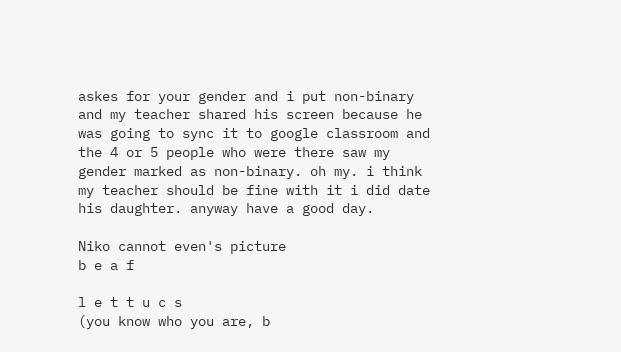askes for your gender and i put non-binary and my teacher shared his screen because he was going to sync it to google classroom and the 4 or 5 people who were there saw my gender marked as non-binary. oh my. i think my teacher should be fine with it i did date his daughter. anyway have a good day.

Niko cannot even's picture
b e a f

l e t t u c s
(you know who you are, b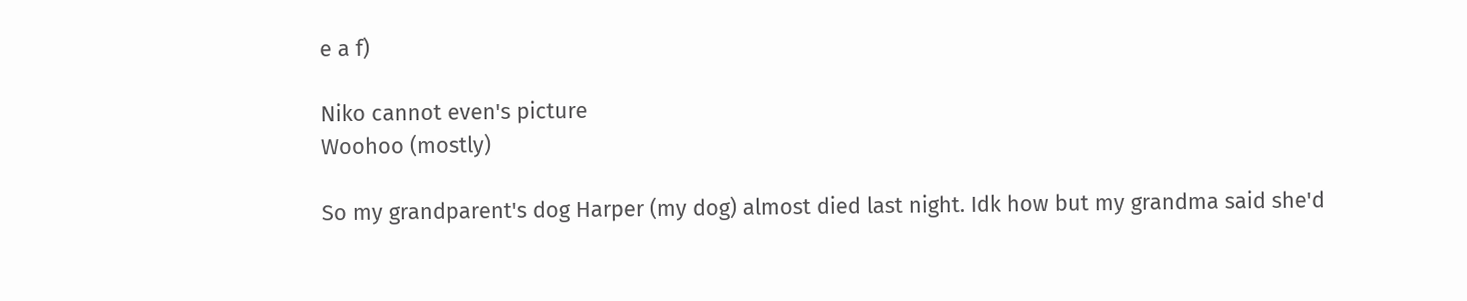e a f)

Niko cannot even's picture
Woohoo (mostly)

So my grandparent's dog Harper (my dog) almost died last night. Idk how but my grandma said she'd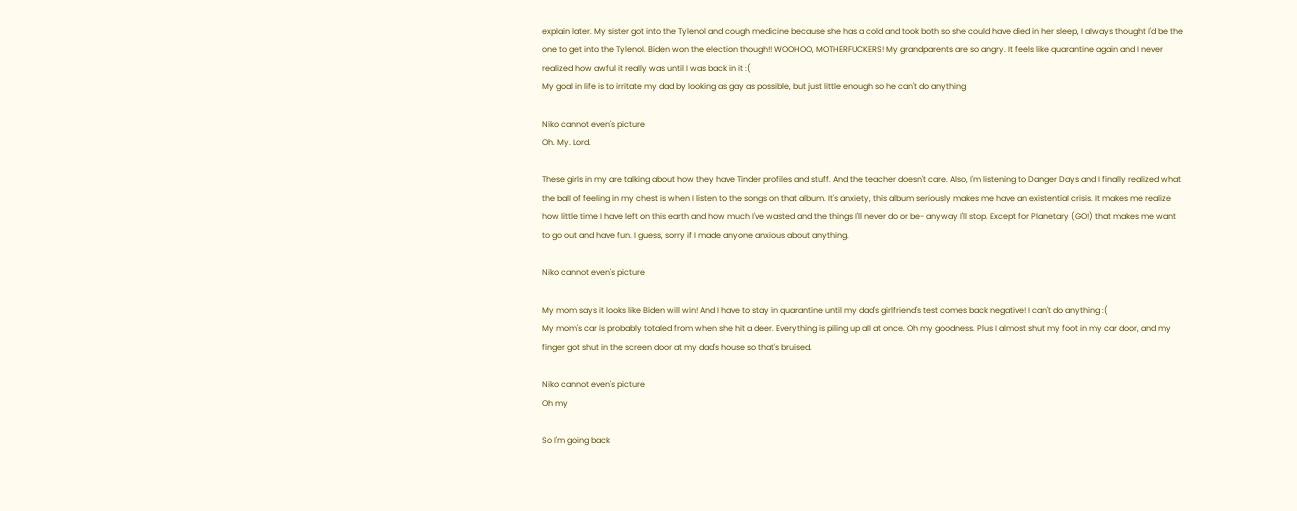explain later. My sister got into the Tylenol and cough medicine because she has a cold and took both so she could have died in her sleep, I always thought I'd be the one to get into the Tylenol. Biden won the election though!! WOOHOO, MOTHERFUCKERS! My grandparents are so angry. It feels like quarantine again and I never realized how awful it really was until I was back in it :(
My goal in life is to irritate my dad by looking as gay as possible, but just little enough so he can't do anything

Niko cannot even's picture
Oh. My. Lord.

These girls in my are talking about how they have Tinder profiles and stuff. And the teacher doesn't care. Also, I'm listening to Danger Days and I finally realized what the ball of feeling in my chest is when I listen to the songs on that album. It's anxiety, this album seriously makes me have an existential crisis. It makes me realize how little time I have left on this earth and how much I've wasted and the things I'll never do or be- anyway I'll stop. Except for Planetary (GO!) that makes me want to go out and have fun. I guess, sorry if I made anyone anxious about anything.

Niko cannot even's picture

My mom says it looks like Biden will win! And I have to stay in quarantine until my dad's girlfriend's test comes back negative! I can't do anything :(
My mom's car is probably totaled from when she hit a deer. Everything is piling up all at once. Oh my goodness. Plus I almost shut my foot in my car door, and my finger got shut in the screen door at my dad's house so that's bruised.

Niko cannot even's picture
Oh my

So I'm going back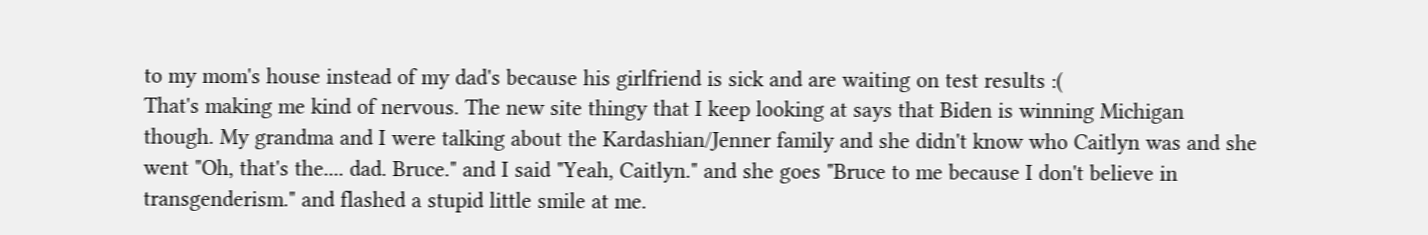to my mom's house instead of my dad's because his girlfriend is sick and are waiting on test results :(
That's making me kind of nervous. The new site thingy that I keep looking at says that Biden is winning Michigan though. My grandma and I were talking about the Kardashian/Jenner family and she didn't know who Caitlyn was and she went "Oh, that's the.... dad. Bruce." and I said "Yeah, Caitlyn." and she goes "Bruce to me because I don't believe in transgenderism." and flashed a stupid little smile at me.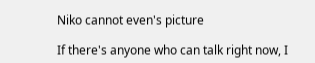Niko cannot even's picture

If there's anyone who can talk right now, I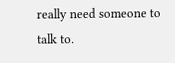really need someone to talk to.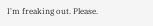I'm freaking out. Please.